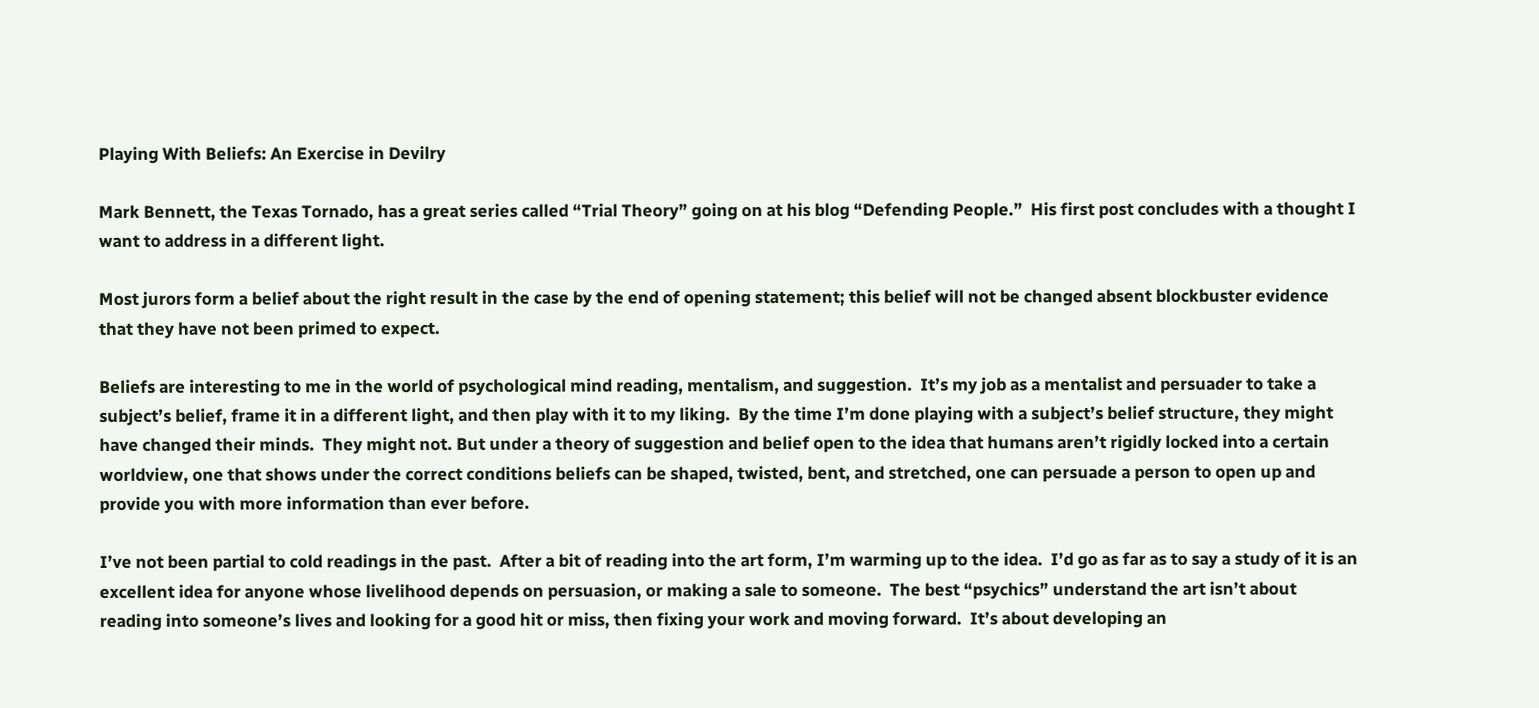Playing With Beliefs: An Exercise in Devilry

Mark Bennett, the Texas Tornado, has a great series called “Trial Theory” going on at his blog “Defending People.”  His first post concludes with a thought I want to address in a different light.

Most jurors form a belief about the right result in the case by the end of opening statement; this belief will not be changed absent blockbuster evidence that they have not been primed to expect.

Beliefs are interesting to me in the world of psychological mind reading, mentalism, and suggestion.  It’s my job as a mentalist and persuader to take a subject’s belief, frame it in a different light, and then play with it to my liking.  By the time I’m done playing with a subject’s belief structure, they might have changed their minds.  They might not. But under a theory of suggestion and belief open to the idea that humans aren’t rigidly locked into a certain worldview, one that shows under the correct conditions beliefs can be shaped, twisted, bent, and stretched, one can persuade a person to open up and provide you with more information than ever before.

I’ve not been partial to cold readings in the past.  After a bit of reading into the art form, I’m warming up to the idea.  I’d go as far as to say a study of it is an excellent idea for anyone whose livelihood depends on persuasion, or making a sale to someone.  The best “psychics” understand the art isn’t about reading into someone’s lives and looking for a good hit or miss, then fixing your work and moving forward.  It’s about developing an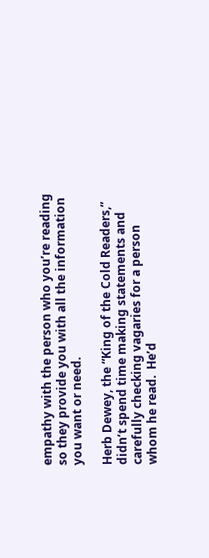empathy with the person who you’re reading so they provide you with all the information you want or need.

Herb Dewey, the “King of the Cold Readers,” didn’t spend time making statements and carefully checking vagaries for a person whom he read.  He’d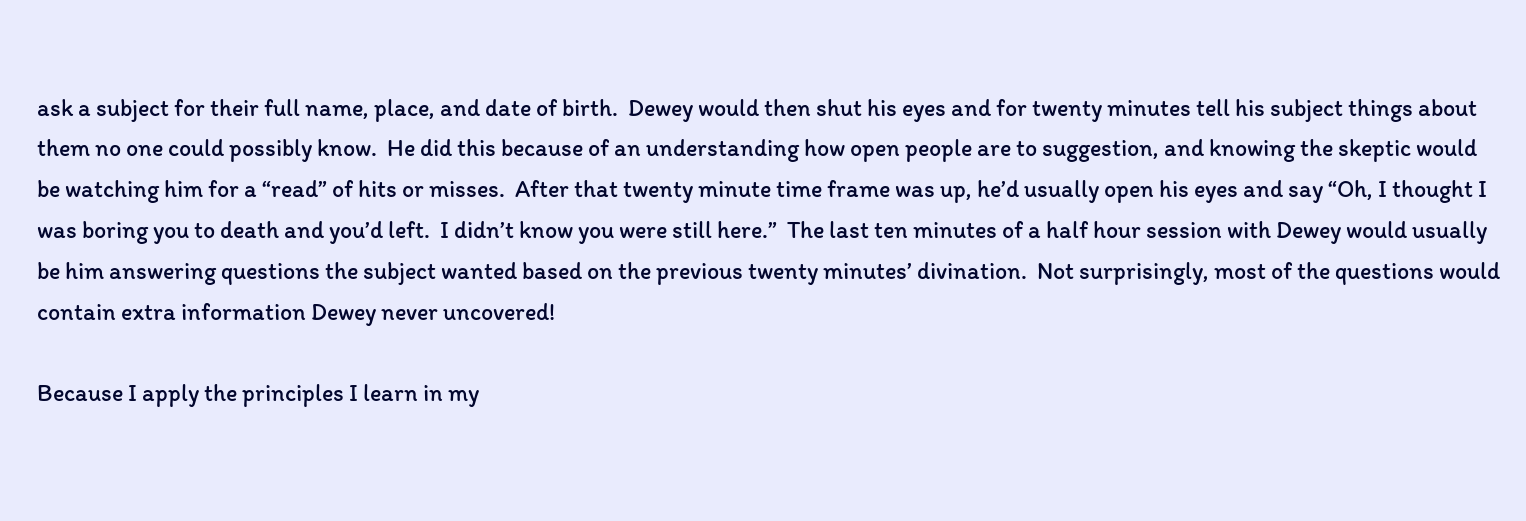ask a subject for their full name, place, and date of birth.  Dewey would then shut his eyes and for twenty minutes tell his subject things about them no one could possibly know.  He did this because of an understanding how open people are to suggestion, and knowing the skeptic would be watching him for a “read” of hits or misses.  After that twenty minute time frame was up, he’d usually open his eyes and say “Oh, I thought I was boring you to death and you’d left.  I didn’t know you were still here.”  The last ten minutes of a half hour session with Dewey would usually be him answering questions the subject wanted based on the previous twenty minutes’ divination.  Not surprisingly, most of the questions would contain extra information Dewey never uncovered!

Because I apply the principles I learn in my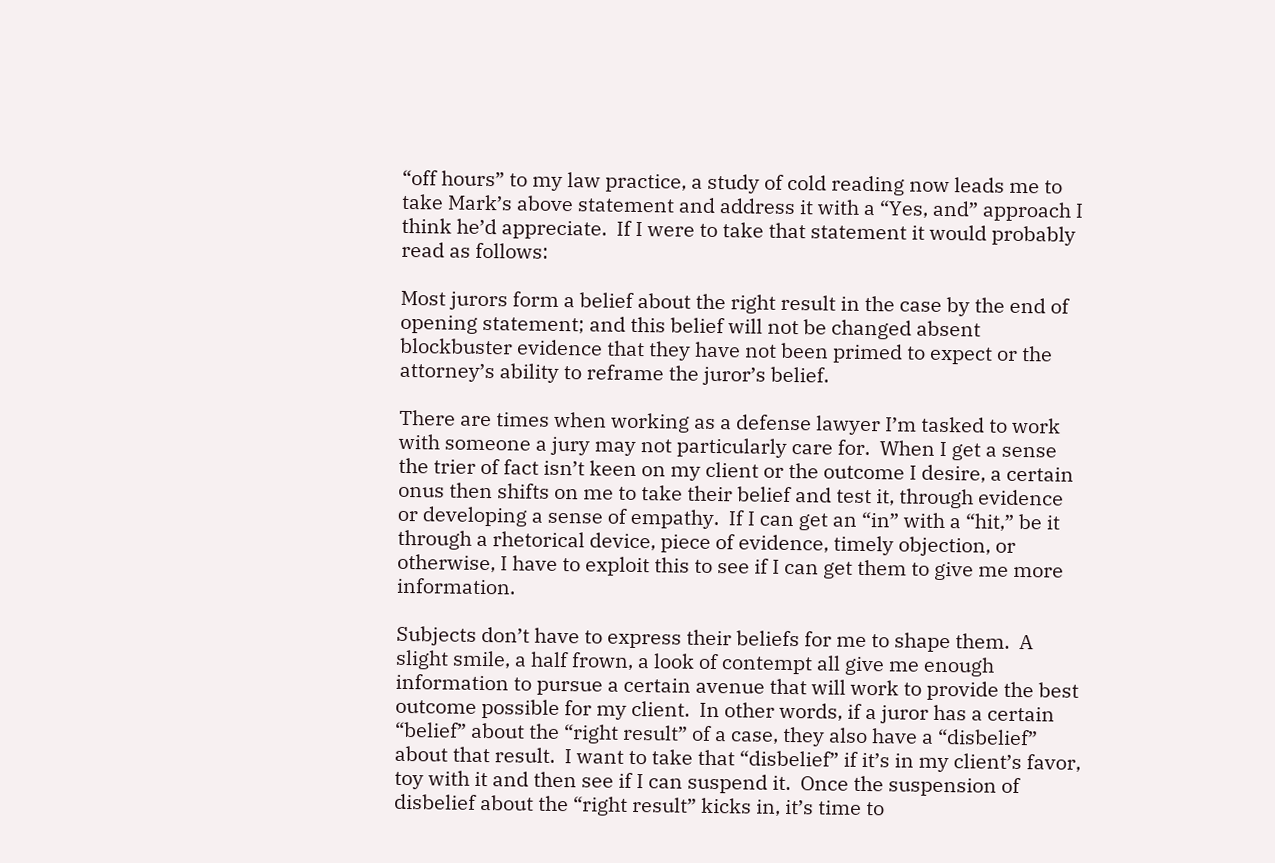“off hours” to my law practice, a study of cold reading now leads me to take Mark’s above statement and address it with a “Yes, and” approach I think he’d appreciate.  If I were to take that statement it would probably read as follows:

Most jurors form a belief about the right result in the case by the end of opening statement; and this belief will not be changed absent blockbuster evidence that they have not been primed to expect or the attorney’s ability to reframe the juror’s belief.

There are times when working as a defense lawyer I’m tasked to work with someone a jury may not particularly care for.  When I get a sense the trier of fact isn’t keen on my client or the outcome I desire, a certain onus then shifts on me to take their belief and test it, through evidence or developing a sense of empathy.  If I can get an “in” with a “hit,” be it through a rhetorical device, piece of evidence, timely objection, or otherwise, I have to exploit this to see if I can get them to give me more information.

Subjects don’t have to express their beliefs for me to shape them.  A slight smile, a half frown, a look of contempt all give me enough information to pursue a certain avenue that will work to provide the best outcome possible for my client.  In other words, if a juror has a certain “belief” about the “right result” of a case, they also have a “disbelief” about that result.  I want to take that “disbelief” if it’s in my client’s favor, toy with it and then see if I can suspend it.  Once the suspension of disbelief about the “right result” kicks in, it’s time to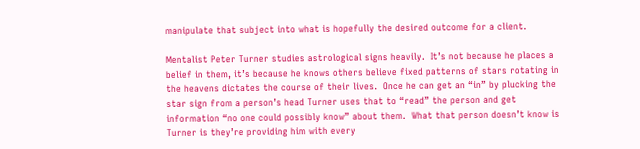manipulate that subject into what is hopefully the desired outcome for a client.

Mentalist Peter Turner studies astrological signs heavily.  It’s not because he places a belief in them, it’s because he knows others believe fixed patterns of stars rotating in the heavens dictates the course of their lives.  Once he can get an “in” by plucking the star sign from a person’s head Turner uses that to “read” the person and get information “no one could possibly know” about them.  What that person doesn’t know is Turner is they’re providing him with every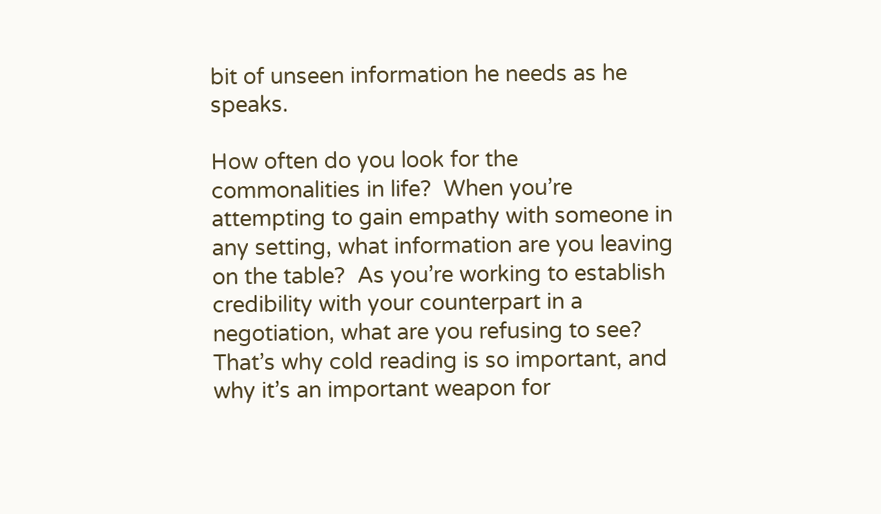bit of unseen information he needs as he speaks.

How often do you look for the commonalities in life?  When you’re attempting to gain empathy with someone in any setting, what information are you leaving on the table?  As you’re working to establish credibility with your counterpart in a negotiation, what are you refusing to see?  That’s why cold reading is so important, and why it’s an important weapon for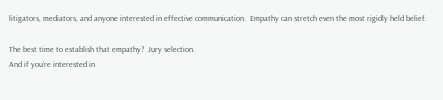litigators, mediators, and anyone interested in effective communication.  Empathy can stretch even the most rigidly held belief.

The best time to establish that empathy?  Jury selection.
And if you’re interested in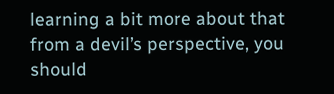learning a bit more about that from a devil’s perspective, you should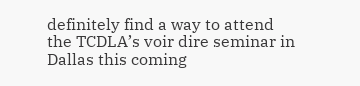definitely find a way to attend the TCDLA’s voir dire seminar in Dallas this coming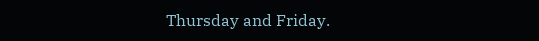Thursday and Friday.